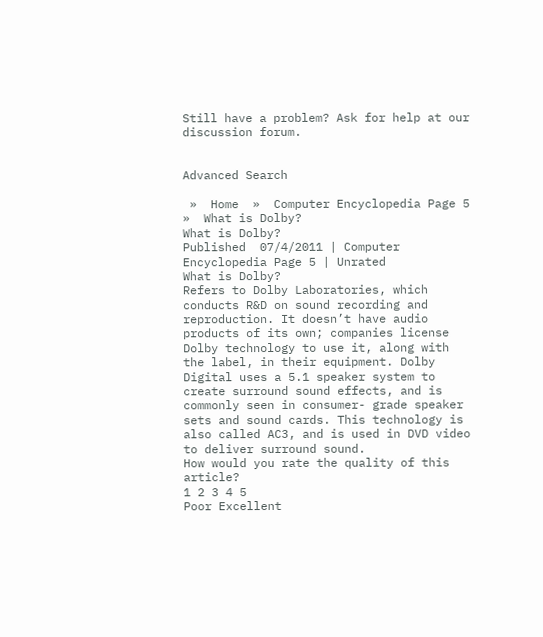Still have a problem? Ask for help at our discussion forum.


Advanced Search

 »  Home  »  Computer Encyclopedia Page 5  »  What is Dolby?
What is Dolby?
Published  07/4/2011 | Computer Encyclopedia Page 5 | Unrated
What is Dolby?
Refers to Dolby Laboratories, which conducts R&D on sound recording and reproduction. It doesn’t have audio products of its own; companies license Dolby technology to use it, along with the label, in their equipment. Dolby Digital uses a 5.1 speaker system to create surround sound effects, and is commonly seen in consumer- grade speaker sets and sound cards. This technology is also called AC3, and is used in DVD video to deliver surround sound.
How would you rate the quality of this article?
1 2 3 4 5
Poor Excellent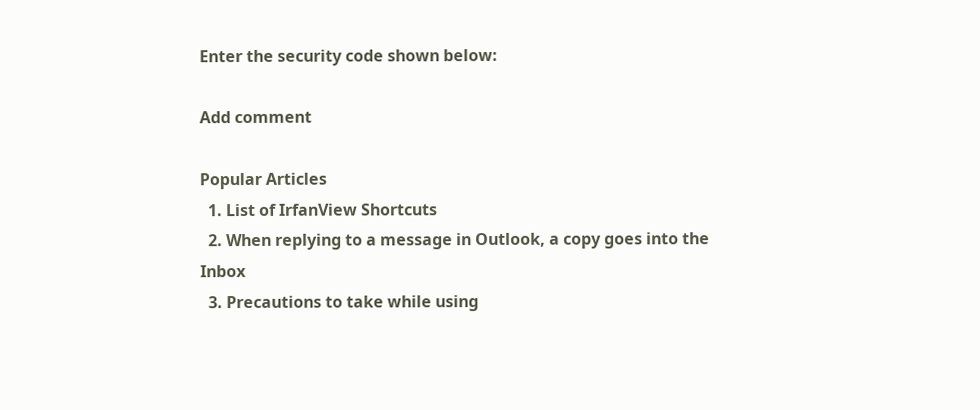Enter the security code shown below:

Add comment

Popular Articles
  1. List of IrfanView Shortcuts
  2. When replying to a message in Outlook, a copy goes into the Inbox
  3. Precautions to take while using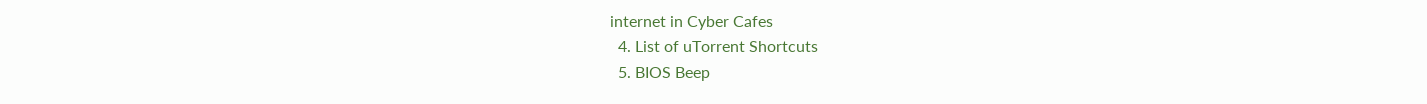internet in Cyber Cafes
  4. List of uTorrent Shortcuts
  5. BIOS Beep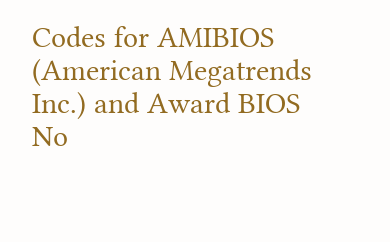Codes for AMIBIOS (American Megatrends Inc.) and Award BIOS
No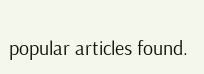popular articles found.